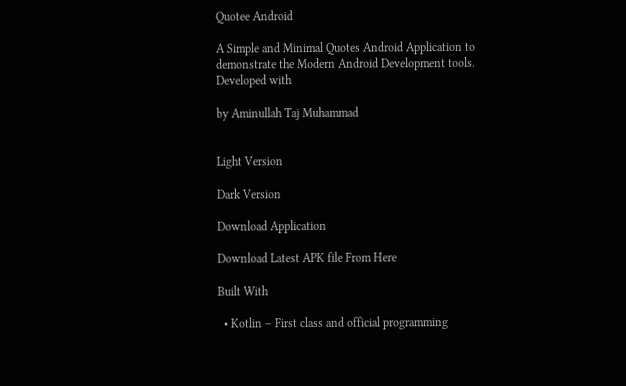Quotee Android

A Simple and Minimal Quotes Android Application to demonstrate the Modern Android Development tools. Developed with

by Aminullah Taj Muhammad


Light Version

Dark Version

Download Application

Download Latest APK file From Here

Built With

  • Kotlin – First class and official programming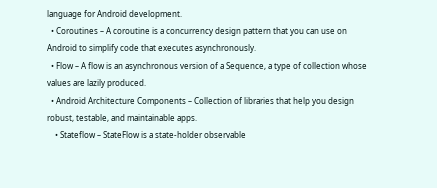language for Android development.
  • Coroutines – A coroutine is a concurrency design pattern that you can use on Android to simplify code that executes asynchronously.
  • Flow – A flow is an asynchronous version of a Sequence, a type of collection whose values are lazily produced.
  • Android Architecture Components – Collection of libraries that help you design robust, testable, and maintainable apps.
    • Stateflow – StateFlow is a state-holder observable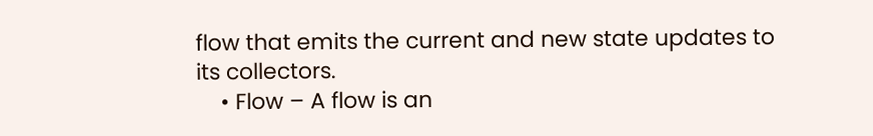flow that emits the current and new state updates to its collectors.
    • Flow – A flow is an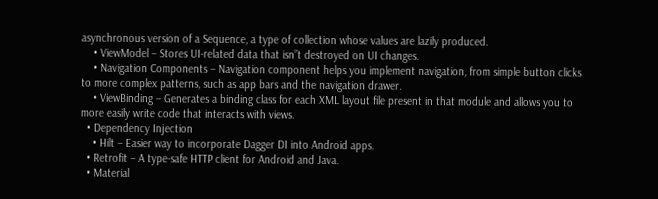asynchronous version of a Sequence, a type of collection whose values are lazily produced.
    • ViewModel – Stores UI-related data that isn”t destroyed on UI changes.
    • Navigation Components – Navigation component helps you implement navigation, from simple button clicks to more complex patterns, such as app bars and the navigation drawer.
    • ViewBinding – Generates a binding class for each XML layout file present in that module and allows you to more easily write code that interacts with views.
  • Dependency Injection
    • Hilt – Easier way to incorporate Dagger DI into Android apps.
  • Retrofit – A type-safe HTTP client for Android and Java.
  • Material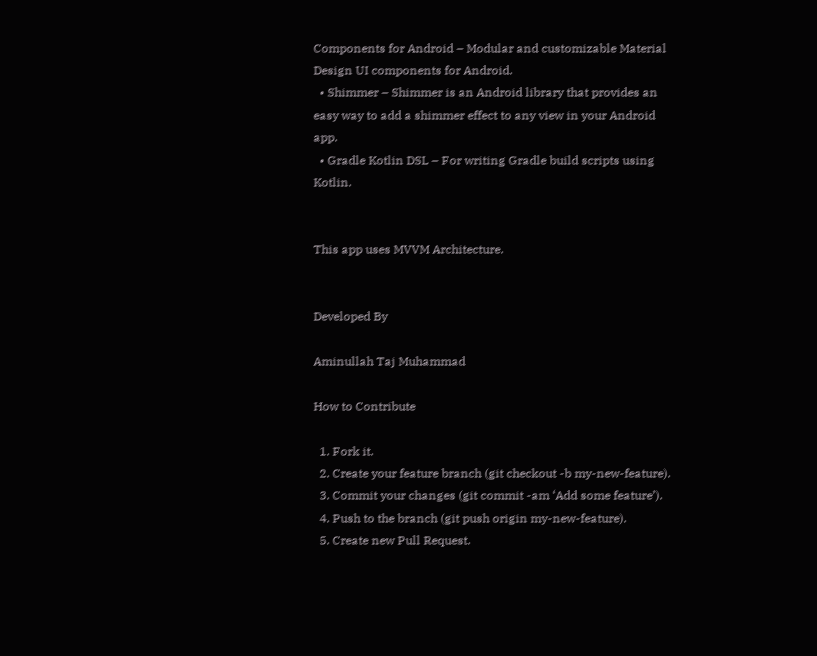Components for Android – Modular and customizable Material Design UI components for Android.
  • Shimmer – Shimmer is an Android library that provides an easy way to add a shimmer effect to any view in your Android app.
  • Gradle Kotlin DSL – For writing Gradle build scripts using Kotlin.


This app uses MVVM Architecture.


Developed By

Aminullah Taj Muhammad

How to Contribute

  1. Fork it.
  2. Create your feature branch (git checkout -b my-new-feature).
  3. Commit your changes (git commit -am ‘Add some feature’).
  4. Push to the branch (git push origin my-new-feature).
  5. Create new Pull Request.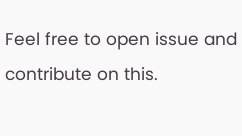Feel free to open issue and contribute on this.